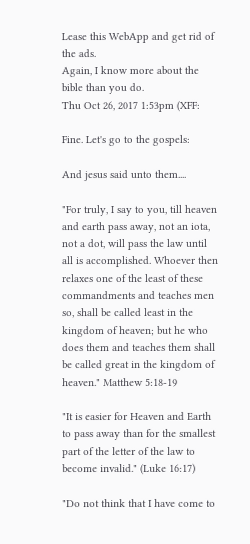Lease this WebApp and get rid of the ads.
Again, I know more about the bible than you do.
Thu Oct 26, 2017 1:53pm (XFF:

Fine. Let's go to the gospels:

And jesus said unto them....

"For truly, I say to you, till heaven and earth pass away, not an iota, not a dot, will pass the law until all is accomplished. Whoever then relaxes one of the least of these commandments and teaches men so, shall be called least in the kingdom of heaven; but he who does them and teaches them shall be called great in the kingdom of heaven." Matthew 5:18-19

"It is easier for Heaven and Earth to pass away than for the smallest part of the letter of the law to become invalid." (Luke 16:17)

"Do not think that I have come to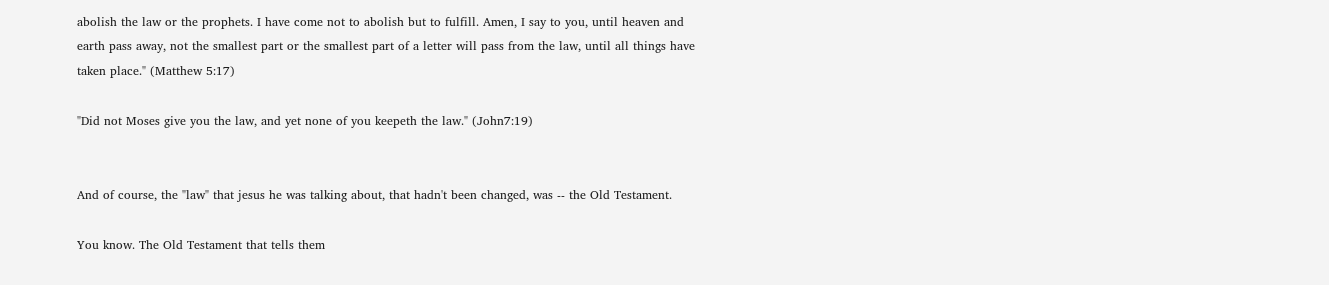abolish the law or the prophets. I have come not to abolish but to fulfill. Amen, I say to you, until heaven and earth pass away, not the smallest part or the smallest part of a letter will pass from the law, until all things have taken place." (Matthew 5:17)

"Did not Moses give you the law, and yet none of you keepeth the law." (John7:19)


And of course, the "law" that jesus he was talking about, that hadn't been changed, was -- the Old Testament.

You know. The Old Testament that tells them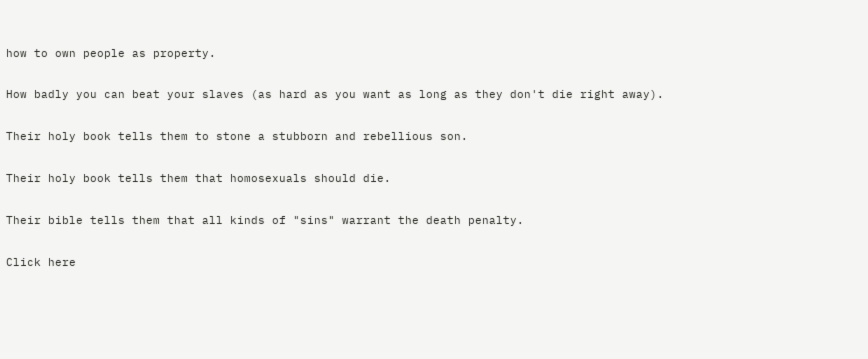how to own people as property.

How badly you can beat your slaves (as hard as you want as long as they don't die right away).

Their holy book tells them to stone a stubborn and rebellious son.

Their holy book tells them that homosexuals should die.

Their bible tells them that all kinds of "sins" warrant the death penalty.

Click here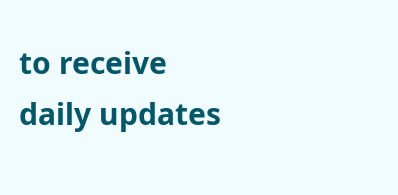to receive daily updates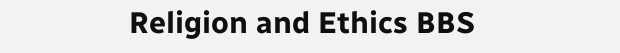Religion and Ethics BBS